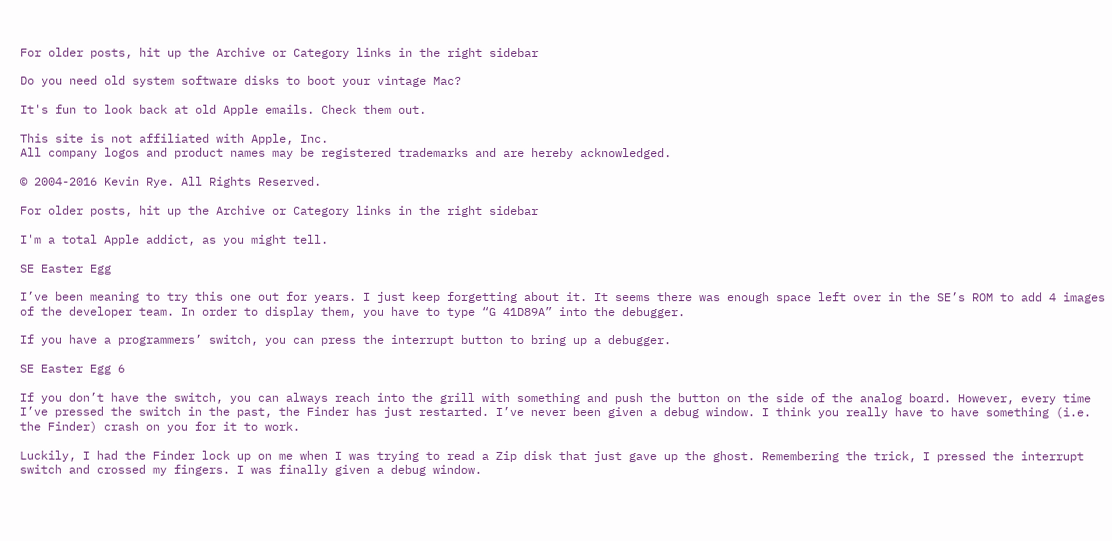For older posts, hit up the Archive or Category links in the right sidebar

Do you need old system software disks to boot your vintage Mac?

It's fun to look back at old Apple emails. Check them out.

This site is not affiliated with Apple, Inc.
All company logos and product names may be registered trademarks and are hereby acknowledged.

© 2004-2016 Kevin Rye. All Rights Reserved.

For older posts, hit up the Archive or Category links in the right sidebar

I'm a total Apple addict, as you might tell.

SE Easter Egg

I’ve been meaning to try this one out for years. I just keep forgetting about it. It seems there was enough space left over in the SE’s ROM to add 4 images of the developer team. In order to display them, you have to type “G 41D89A” into the debugger.

If you have a programmers’ switch, you can press the interrupt button to bring up a debugger.

SE Easter Egg 6

If you don’t have the switch, you can always reach into the grill with something and push the button on the side of the analog board. However, every time I’ve pressed the switch in the past, the Finder has just restarted. I’ve never been given a debug window. I think you really have to have something (i.e. the Finder) crash on you for it to work.

Luckily, I had the Finder lock up on me when I was trying to read a Zip disk that just gave up the ghost. Remembering the trick, I pressed the interrupt switch and crossed my fingers. I was finally given a debug window.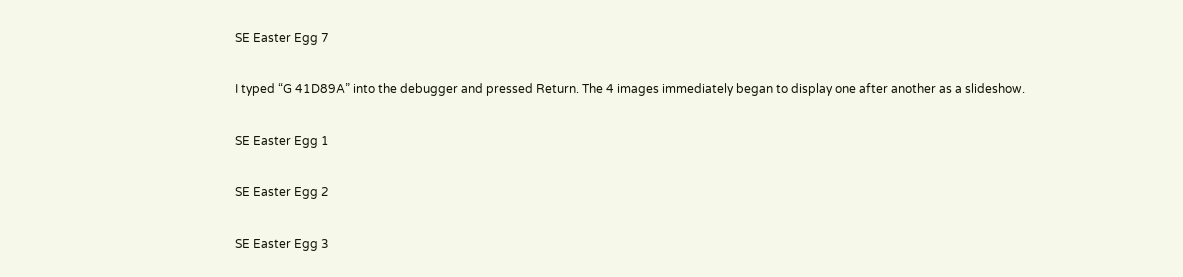SE Easter Egg 7

I typed “G 41D89A” into the debugger and pressed Return. The 4 images immediately began to display one after another as a slideshow.

SE Easter Egg 1

SE Easter Egg 2

SE Easter Egg 3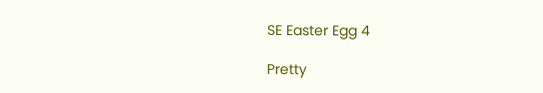SE Easter Egg 4

Pretty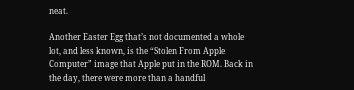neat.

Another Easter Egg that’s not documented a whole lot, and less known, is the “Stolen From Apple Computer” image that Apple put in the ROM. Back in the day, there were more than a handful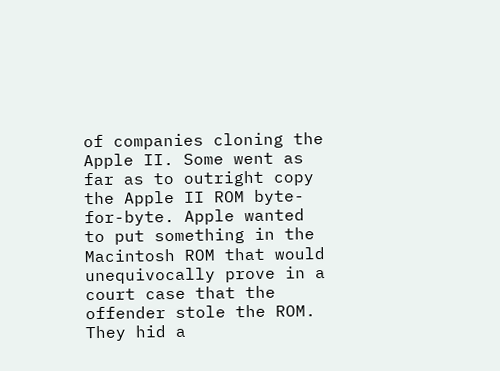of companies cloning the Apple II. Some went as far as to outright copy the Apple II ROM byte-for-byte. Apple wanted to put something in the Macintosh ROM that would unequivocally prove in a court case that the offender stole the ROM. They hid a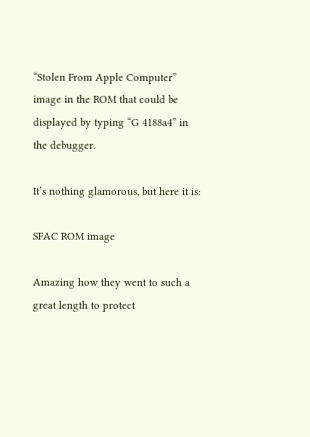“Stolen From Apple Computer” image in the ROM that could be displayed by typing “G 4188a4” in the debugger.

It’s nothing glamorous, but here it is:

SFAC ROM image

Amazing how they went to such a great length to protect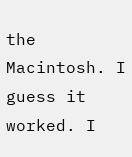the Macintosh. I guess it worked. I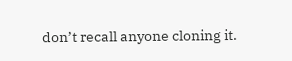don’t recall anyone cloning it.